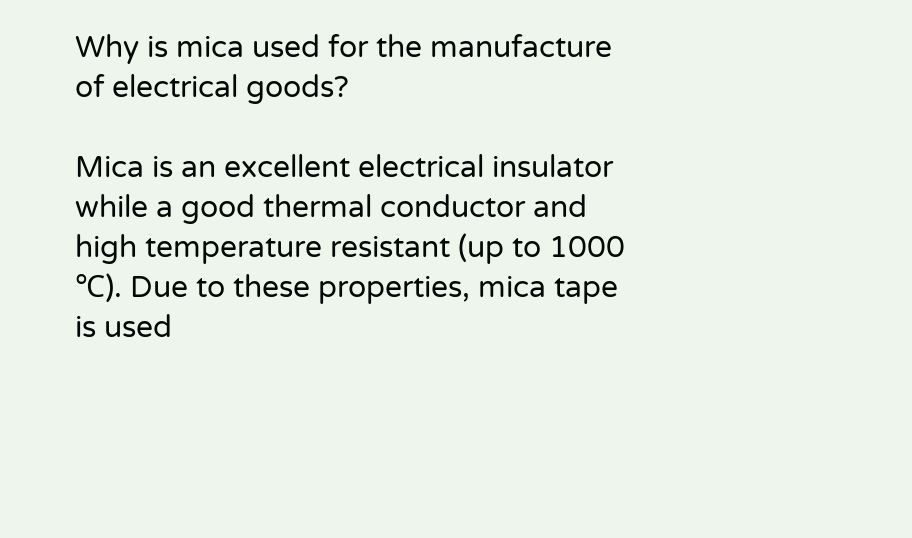Why is mica used for the manufacture of electrical goods?

Mica is an excellent electrical insulator while a good thermal conductor and high temperature resistant (up to 1000 ℃). Due to these properties, mica tape is used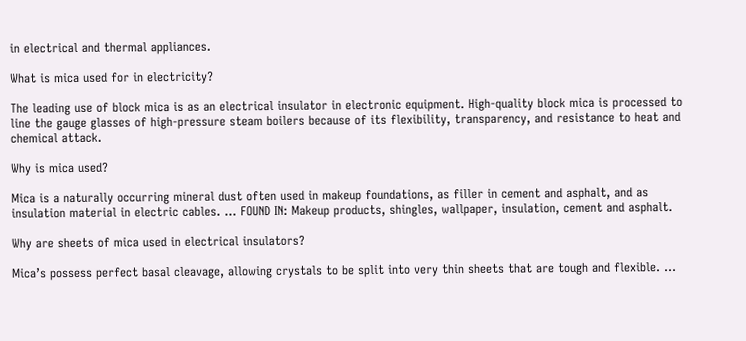in electrical and thermal appliances.

What is mica used for in electricity?

The leading use of block mica is as an electrical insulator in electronic equipment. High-quality block mica is processed to line the gauge glasses of high-pressure steam boilers because of its flexibility, transparency, and resistance to heat and chemical attack.

Why is mica used?

Mica is a naturally occurring mineral dust often used in makeup foundations, as filler in cement and asphalt, and as insulation material in electric cables. … FOUND IN: Makeup products, shingles, wallpaper, insulation, cement and asphalt.

Why are sheets of mica used in electrical insulators?

Mica’s possess perfect basal cleavage, allowing crystals to be split into very thin sheets that are tough and flexible. …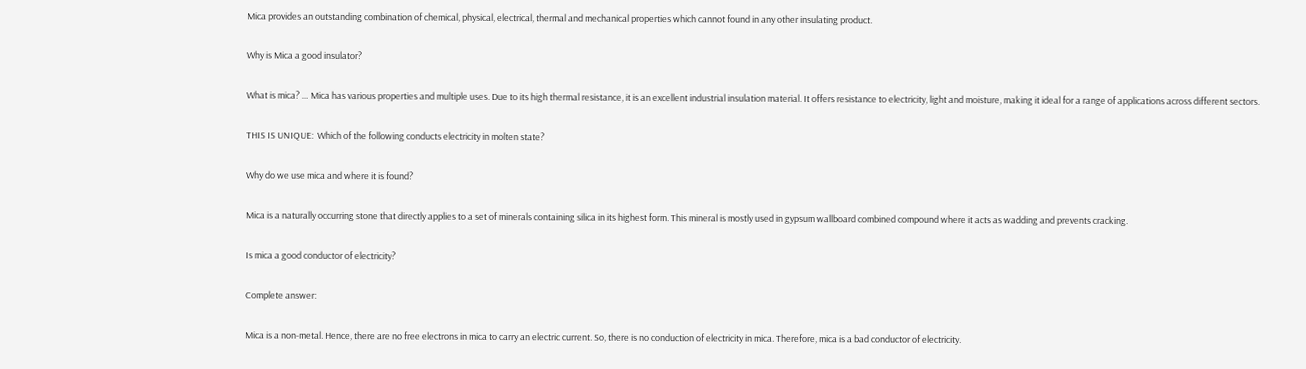Mica provides an outstanding combination of chemical, physical, electrical, thermal and mechanical properties which cannot found in any other insulating product.

Why is Mica a good insulator?

What is mica? … Mica has various properties and multiple uses. Due to its high thermal resistance, it is an excellent industrial insulation material. It offers resistance to electricity, light and moisture, making it ideal for a range of applications across different sectors.

THIS IS UNIQUE:  Which of the following conducts electricity in molten state?

Why do we use mica and where it is found?

Mica is a naturally occurring stone that directly applies to a set of minerals containing silica in its highest form. This mineral is mostly used in gypsum wallboard combined compound where it acts as wadding and prevents cracking.

Is mica a good conductor of electricity?

Complete answer:

Mica is a non-metal. Hence, there are no free electrons in mica to carry an electric current. So, there is no conduction of electricity in mica. Therefore, mica is a bad conductor of electricity.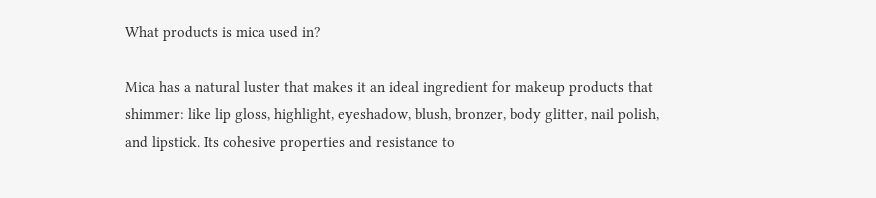What products is mica used in?

Mica has a natural luster that makes it an ideal ingredient for makeup products that shimmer: like lip gloss, highlight, eyeshadow, blush, bronzer, body glitter, nail polish, and lipstick. Its cohesive properties and resistance to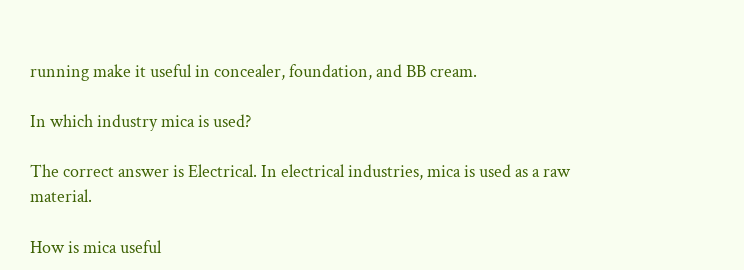running make it useful in concealer, foundation, and BB cream.

In which industry mica is used?

The correct answer is Electrical. In electrical industries, mica is used as a raw material.

How is mica useful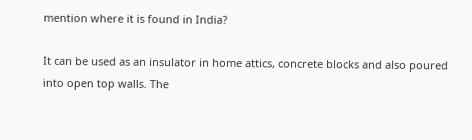mention where it is found in India?

It can be used as an insulator in home attics, concrete blocks and also poured into open top walls. The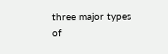three major types of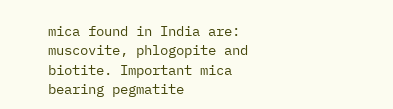mica found in India are: muscovite, phlogopite and biotite. Important mica bearing pegmatite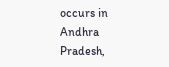occurs in Andhra Pradesh,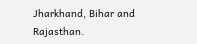Jharkhand, Bihar and Rajasthan.